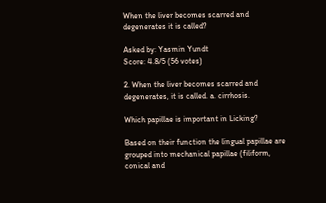When the liver becomes scarred and degenerates it is called?

Asked by: Yasmin Yundt
Score: 4.8/5 (56 votes)

2. When the liver becomes scarred and degenerates, it is called. a. cirrhosis.

Which papillae is important in Licking?

Based on their function the lingual papillae are grouped into mechanical papillae (filiform, conical and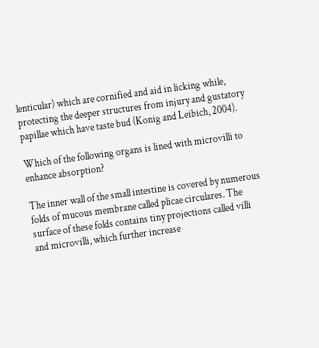lenticular) which are cornified and aid in licking while, protecting the deeper structures from injury and gustatory papillae which have taste bud (Konig and Leibich, 2004).

Which of the following organs is lined with microvilli to enhance absorption?

The inner wall of the small intestine is covered by numerous folds of mucous membrane called plicae circulares. The surface of these folds contains tiny projections called villi and microvilli, which further increase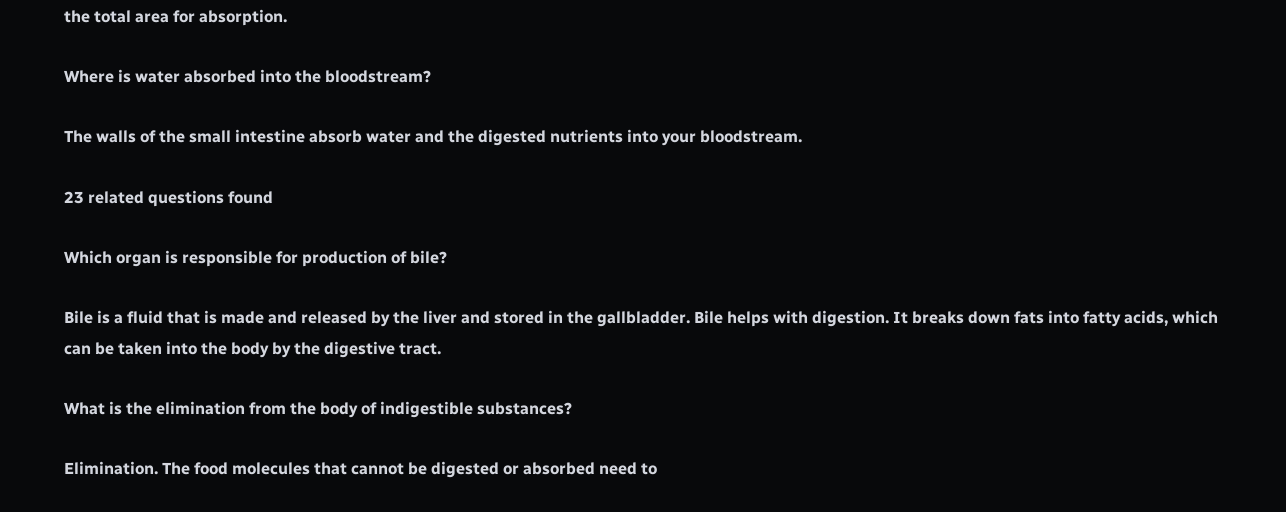the total area for absorption.

Where is water absorbed into the bloodstream?

The walls of the small intestine absorb water and the digested nutrients into your bloodstream.

23 related questions found

Which organ is responsible for production of bile?

Bile is a fluid that is made and released by the liver and stored in the gallbladder. Bile helps with digestion. It breaks down fats into fatty acids, which can be taken into the body by the digestive tract.

What is the elimination from the body of indigestible substances?

Elimination. The food molecules that cannot be digested or absorbed need to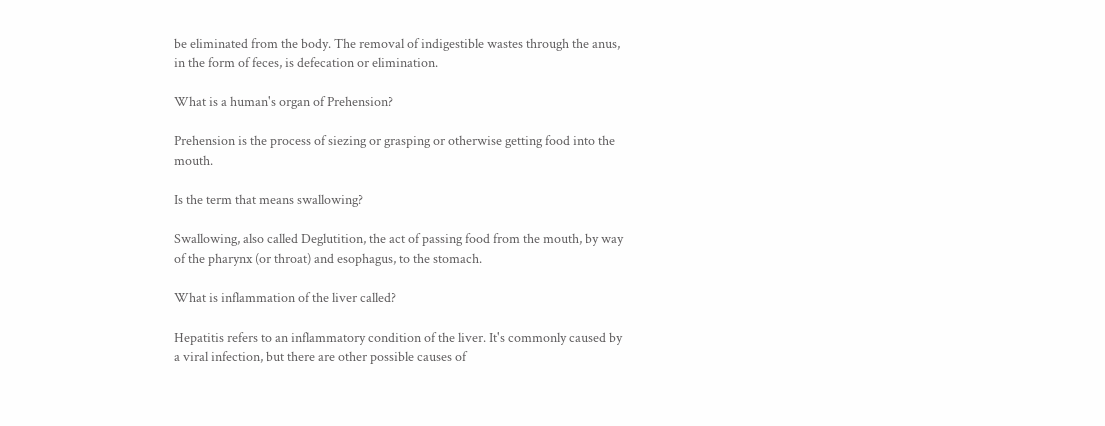be eliminated from the body. The removal of indigestible wastes through the anus, in the form of feces, is defecation or elimination.

What is a human's organ of Prehension?

Prehension is the process of siezing or grasping or otherwise getting food into the mouth.

Is the term that means swallowing?

Swallowing, also called Deglutition, the act of passing food from the mouth, by way of the pharynx (or throat) and esophagus, to the stomach.

What is inflammation of the liver called?

Hepatitis refers to an inflammatory condition of the liver. It's commonly caused by a viral infection, but there are other possible causes of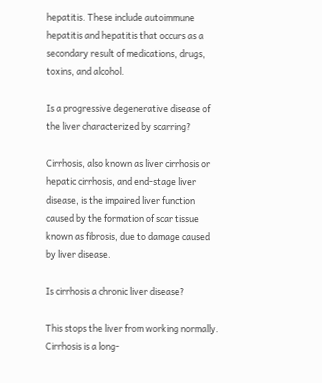hepatitis. These include autoimmune hepatitis and hepatitis that occurs as a secondary result of medications, drugs, toxins, and alcohol.

Is a progressive degenerative disease of the liver characterized by scarring?

Cirrhosis, also known as liver cirrhosis or hepatic cirrhosis, and end-stage liver disease, is the impaired liver function caused by the formation of scar tissue known as fibrosis, due to damage caused by liver disease.

Is cirrhosis a chronic liver disease?

This stops the liver from working normally. Cirrhosis is a long-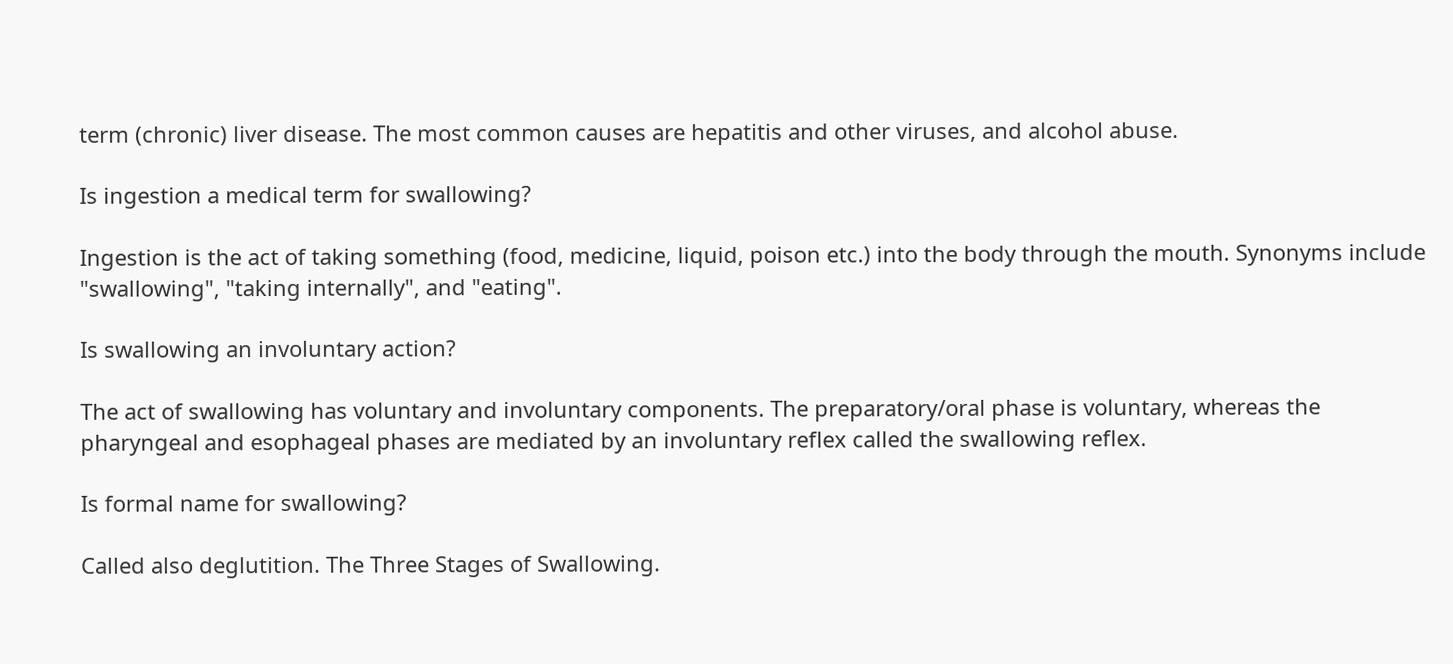term (chronic) liver disease. The most common causes are hepatitis and other viruses, and alcohol abuse.

Is ingestion a medical term for swallowing?

Ingestion is the act of taking something (food, medicine, liquid, poison etc.) into the body through the mouth. Synonyms include "swallowing", "taking internally", and "eating".

Is swallowing an involuntary action?

The act of swallowing has voluntary and involuntary components. The preparatory/oral phase is voluntary, whereas the pharyngeal and esophageal phases are mediated by an involuntary reflex called the swallowing reflex.

Is formal name for swallowing?

Called also deglutition. The Three Stages of Swallowing.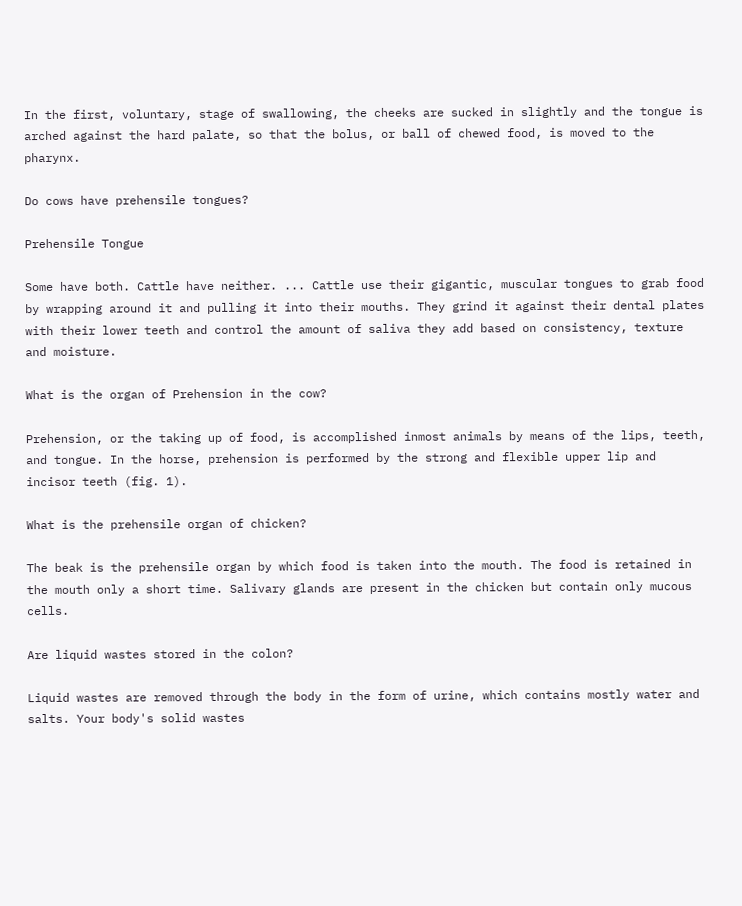In the first, voluntary, stage of swallowing, the cheeks are sucked in slightly and the tongue is arched against the hard palate, so that the bolus, or ball of chewed food, is moved to the pharynx.

Do cows have prehensile tongues?

Prehensile Tongue

Some have both. Cattle have neither. ... Cattle use their gigantic, muscular tongues to grab food by wrapping around it and pulling it into their mouths. They grind it against their dental plates with their lower teeth and control the amount of saliva they add based on consistency, texture and moisture.

What is the organ of Prehension in the cow?

Prehension, or the taking up of food, is accomplished inmost animals by means of the lips, teeth, and tongue. In the horse, prehension is performed by the strong and flexible upper lip and incisor teeth (fig. 1).

What is the prehensile organ of chicken?

The beak is the prehensile organ by which food is taken into the mouth. The food is retained in the mouth only a short time. Salivary glands are present in the chicken but contain only mucous cells.

Are liquid wastes stored in the colon?

Liquid wastes are removed through the body in the form of urine, which contains mostly water and salts. Your body's solid wastes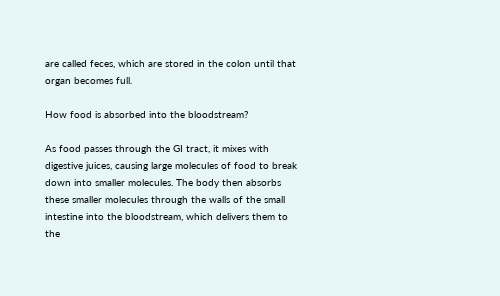are called feces, which are stored in the colon until that organ becomes full.

How food is absorbed into the bloodstream?

As food passes through the GI tract, it mixes with digestive juices, causing large molecules of food to break down into smaller molecules. The body then absorbs these smaller molecules through the walls of the small intestine into the bloodstream, which delivers them to the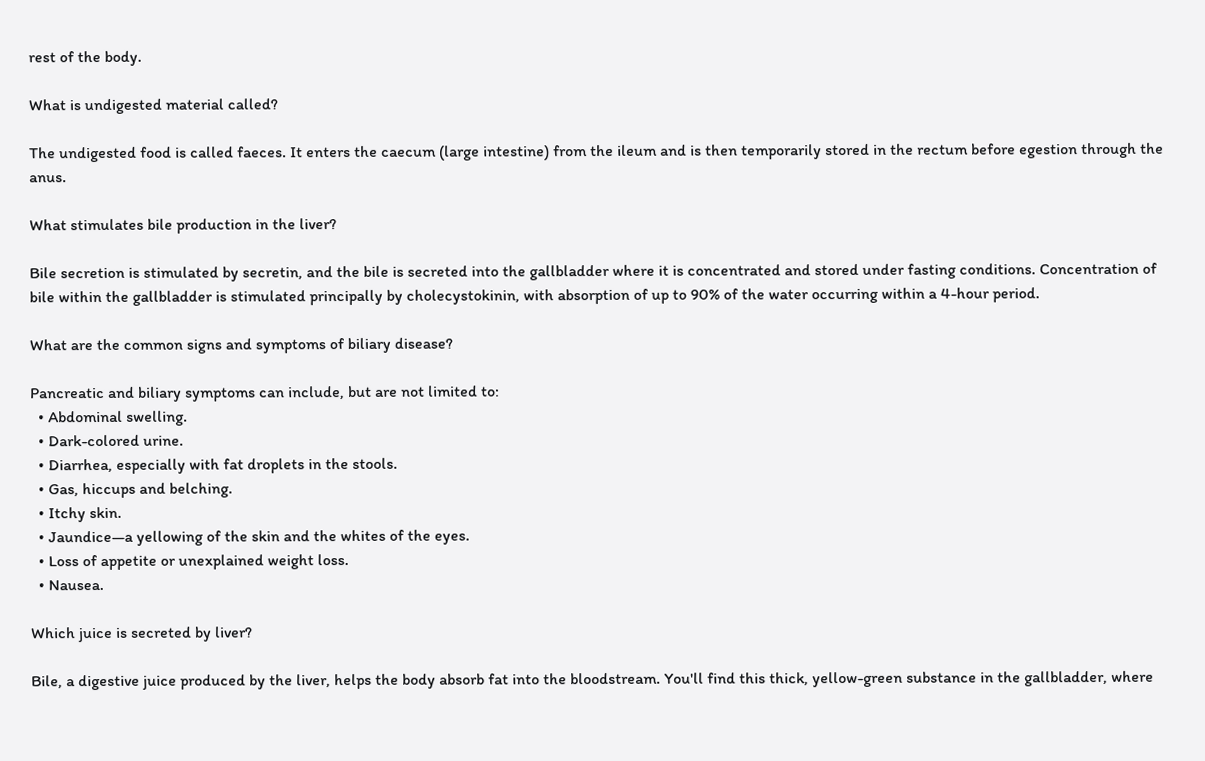rest of the body.

What is undigested material called?

The undigested food is called faeces. It enters the caecum (large intestine) from the ileum and is then temporarily stored in the rectum before egestion through the anus.

What stimulates bile production in the liver?

Bile secretion is stimulated by secretin, and the bile is secreted into the gallbladder where it is concentrated and stored under fasting conditions. Concentration of bile within the gallbladder is stimulated principally by cholecystokinin, with absorption of up to 90% of the water occurring within a 4-hour period.

What are the common signs and symptoms of biliary disease?

Pancreatic and biliary symptoms can include, but are not limited to:
  • Abdominal swelling.
  • Dark-colored urine.
  • Diarrhea, especially with fat droplets in the stools.
  • Gas, hiccups and belching.
  • Itchy skin.
  • Jaundice—a yellowing of the skin and the whites of the eyes.
  • Loss of appetite or unexplained weight loss.
  • Nausea.

Which juice is secreted by liver?

Bile, a digestive juice produced by the liver, helps the body absorb fat into the bloodstream. You'll find this thick, yellow-green substance in the gallbladder, where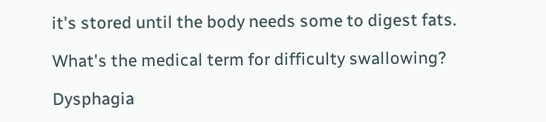it's stored until the body needs some to digest fats.

What's the medical term for difficulty swallowing?

Dysphagia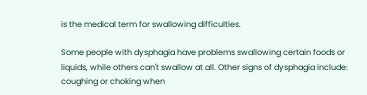is the medical term for swallowing difficulties.

Some people with dysphagia have problems swallowing certain foods or liquids, while others can't swallow at all. Other signs of dysphagia include: coughing or choking when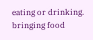eating or drinking. bringing food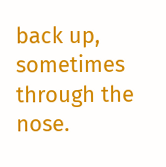back up, sometimes through the nose.